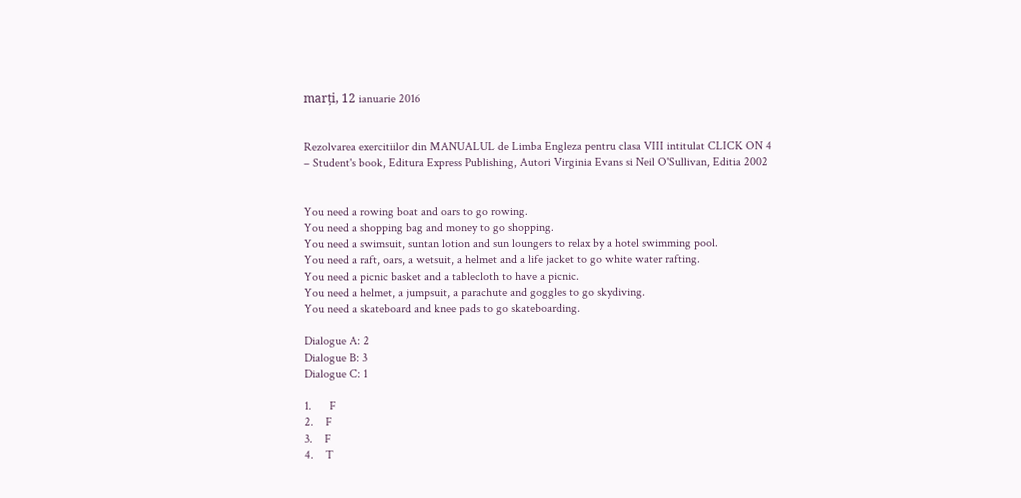marți, 12 ianuarie 2016


Rezolvarea exercitiilor din MANUALUL de Limba Engleza pentru clasa VIII intitulat CLICK ON 4 – Student's book, Editura Express Publishing, Autori Virginia Evans si Neil O'Sullivan, Editia 2002


You need a rowing boat and oars to go rowing.
You need a shopping bag and money to go shopping.
You need a swimsuit, suntan lotion and sun loungers to relax by a hotel swimming pool.
You need a raft, oars, a wetsuit, a helmet and a life jacket to go white water rafting.
You need a picnic basket and a tablecloth to have a picnic.
You need a helmet, a jumpsuit, a parachute and goggles to go skydiving.
You need a skateboard and knee pads to go skateboarding.

Dialogue A: 2
Dialogue B: 3
Dialogue C: 1

1.      F
2.    F
3.    F
4.    T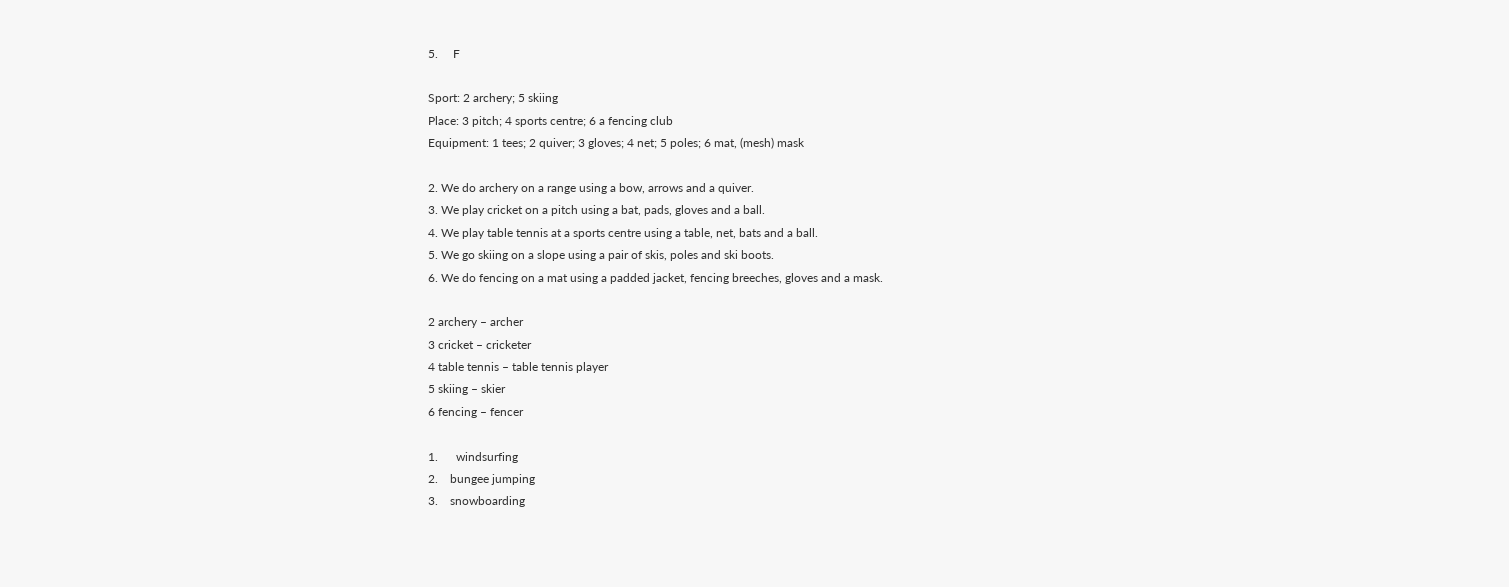5.     F

Sport: 2 archery; 5 skiing
Place: 3 pitch; 4 sports centre; 6 a fencing club
Equipment: 1 tees; 2 quiver; 3 gloves; 4 net; 5 poles; 6 mat, (mesh) mask

2. We do archery on a range using a bow, arrows and a quiver.
3. We play cricket on a pitch using a bat, pads, gloves and a ball.
4. We play table tennis at a sports centre using a table, net, bats and a ball.
5. We go skiing on a slope using a pair of skis, poles and ski boots.
6. We do fencing on a mat using a padded jacket, fencing breeches, gloves and a mask.

2 archery – archer
3 cricket – cricketer
4 table tennis – table tennis player
5 skiing – skier
6 fencing – fencer

1.      windsurfing
2.    bungee jumping
3.    snowboarding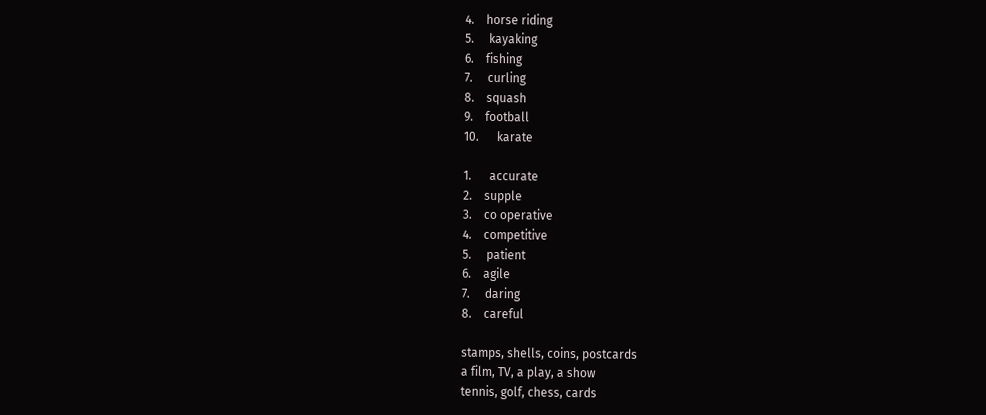4.    horse riding
5.     kayaking
6.    fishing
7.     curling
8.    squash
9.    football
10.      karate

1.      accurate
2.    supple
3.    co operative
4.    competitive
5.     patient
6.    agile
7.     daring
8.    careful

stamps, shells, coins, postcards
a film, TV, a play, a show
tennis, golf, chess, cards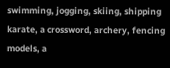swimming, jogging, skiing, shipping
karate, a crossword, archery, fencing
models, a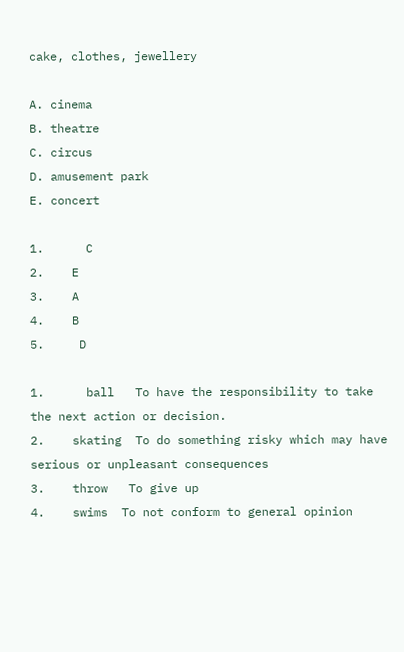cake, clothes, jewellery

A. cinema
B. theatre
C. circus
D. amusement park
E. concert

1.      C
2.    E
3.    A
4.    B
5.     D

1.      ball   To have the responsibility to take the next action or decision.
2.    skating  To do something risky which may have serious or unpleasant consequences
3.    throw   To give up
4.    swims  To not conform to general opinion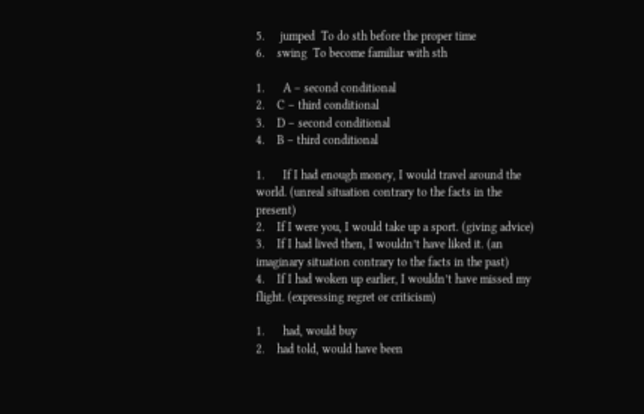5.     jumped  To do sth before the proper time
6.    swing  To become familiar with sth

1.      A – second conditional
2.    C – third conditional
3.    D – second conditional
4.    B – third conditional

1.      If I had enough money, I would travel around the world. (unreal situation contrary to the facts in the present)
2.    If I were you, I would take up a sport. (giving advice)
3.    If I had lived then, I wouldn’t have liked it. (an imaginary situation contrary to the facts in the past)
4.    If I had woken up earlier, I wouldn’t have missed my flight. (expressing regret or criticism)

1.      had, would buy
2.    had told, would have been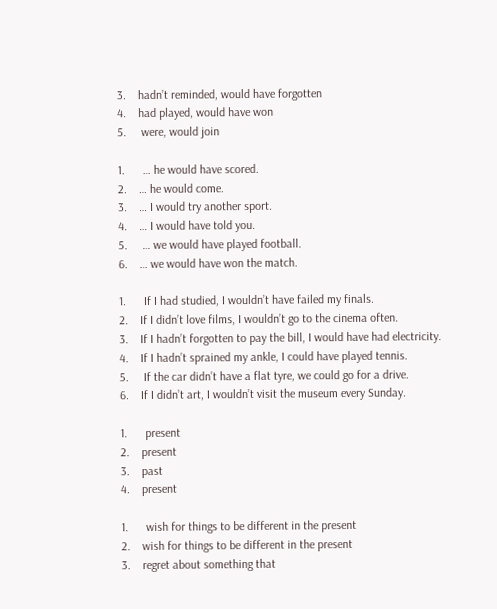3.    hadn’t reminded, would have forgotten
4.    had played, would have won
5.     were, would join

1.      … he would have scored.
2.    … he would come.
3.    … I would try another sport.
4.    … I would have told you.
5.     … we would have played football.
6.    … we would have won the match.

1.      If I had studied, I wouldn’t have failed my finals.
2.    If I didn’t love films, I wouldn’t go to the cinema often.
3.    If I hadn’t forgotten to pay the bill, I would have had electricity.
4.    If I hadn’t sprained my ankle, I could have played tennis.
5.     If the car didn’t have a flat tyre, we could go for a drive.
6.    If I didn’t art, I wouldn’t visit the museum every Sunday.

1.      present
2.    present
3.    past
4.    present

1.      wish for things to be different in the present
2.    wish for things to be different in the present
3.    regret about something that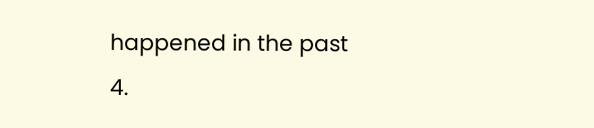happened in the past
4.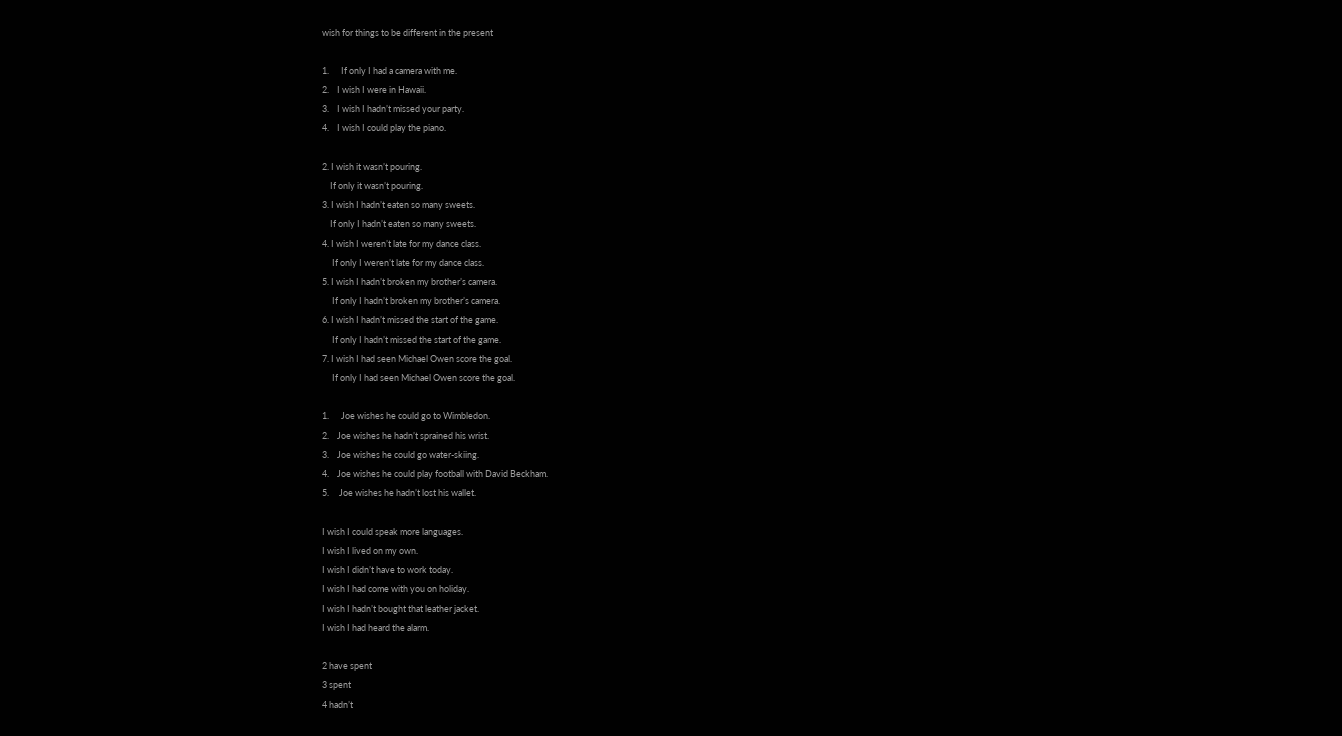wish for things to be different in the present

1.      If only I had a camera with me.
2.    I wish I were in Hawaii.
3.    I wish I hadn’t missed your party.
4.    I wish I could play the piano.

2. I wish it wasn’t pouring.
    If only it wasn’t pouring.
3. I wish I hadn’t eaten so many sweets.
    If only I hadn’t eaten so many sweets.
4. I wish I weren’t late for my dance class.
     If only I weren’t late for my dance class.
5. I wish I hadn’t broken my brother’s camera.
     If only I hadn’t broken my brother’s camera.
6. I wish I hadn’t missed the start of the game.
     If only I hadn’t missed the start of the game.
7. I wish I had seen Michael Owen score the goal.
     If only I had seen Michael Owen score the goal.

1.      Joe wishes he could go to Wimbledon.
2.    Joe wishes he hadn’t sprained his wrist.
3.    Joe wishes he could go water-skiing.
4.    Joe wishes he could play football with David Beckham.
5.     Joe wishes he hadn’t lost his wallet.

I wish I could speak more languages.
I wish I lived on my own.
I wish I didn’t have to work today.
I wish I had come with you on holiday.
I wish I hadn’t bought that leather jacket.
I wish I had heard the alarm.

2 have spent
3 spent
4 hadn’t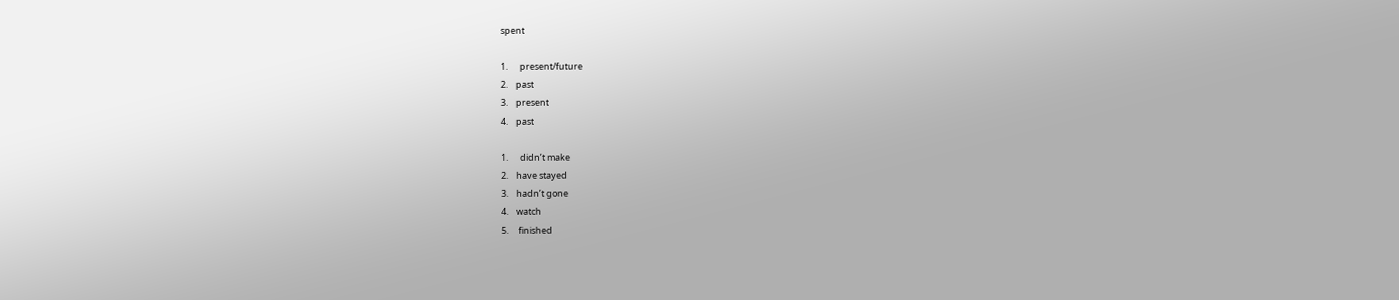spent

1.      present/future
2.    past
3.    present
4.    past

1.      didn’t make
2.    have stayed
3.    hadn’t gone
4.    watch
5.     finished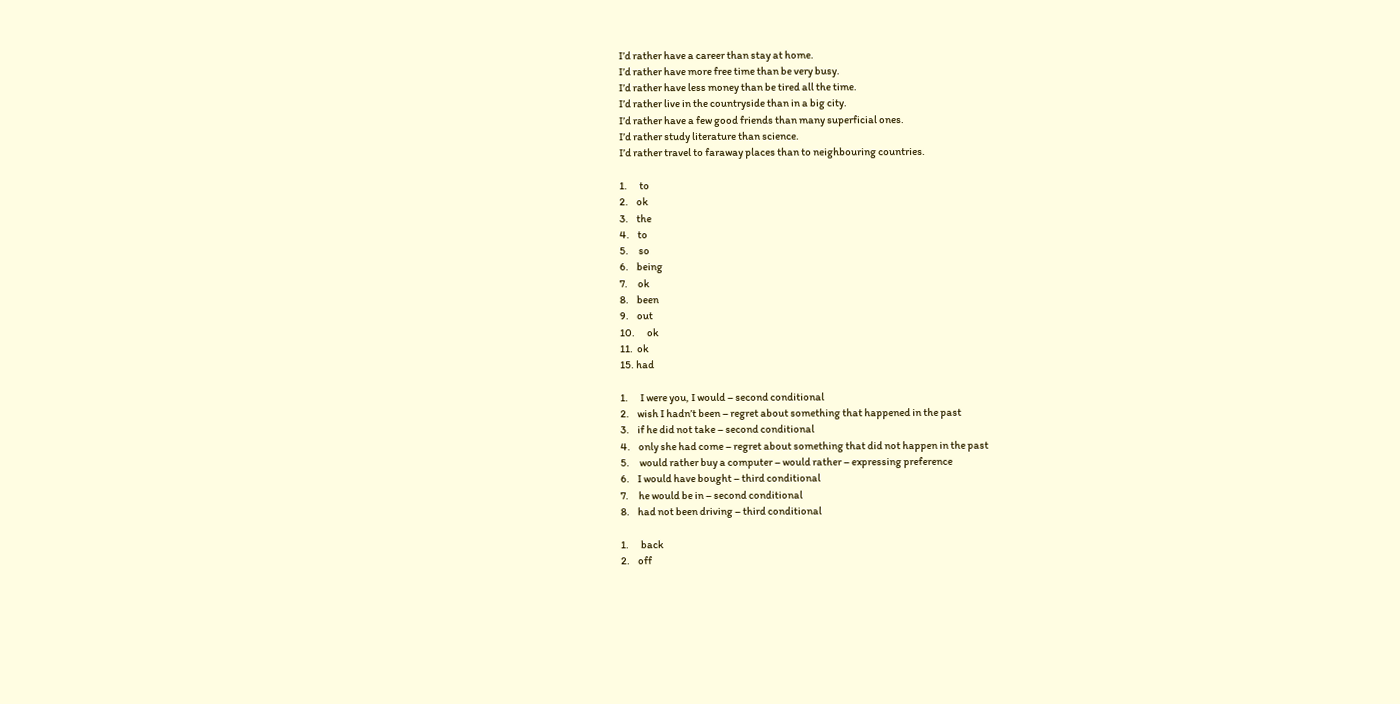I’d rather have a career than stay at home.
I’d rather have more free time than be very busy.
I’d rather have less money than be tired all the time.
I’d rather live in the countryside than in a big city.
I’d rather have a few good friends than many superficial ones.
I’d rather study literature than science.
I’d rather travel to faraway places than to neighbouring countries.

1.      to
2.    ok
3.    the
4.    to
5.     so
6.    being
7.     ok
8.    been
9.    out
10.      ok
11.  ok
15. had

1.      I were you, I would – second conditional
2.    wish I hadn’t been – regret about something that happened in the past
3.    if he did not take – second conditional
4.    only she had come – regret about something that did not happen in the past
5.     would rather buy a computer – would rather – expressing preference
6.    I would have bought – third conditional
7.     he would be in – second conditional
8.    had not been driving – third conditional

1.      back
2.    off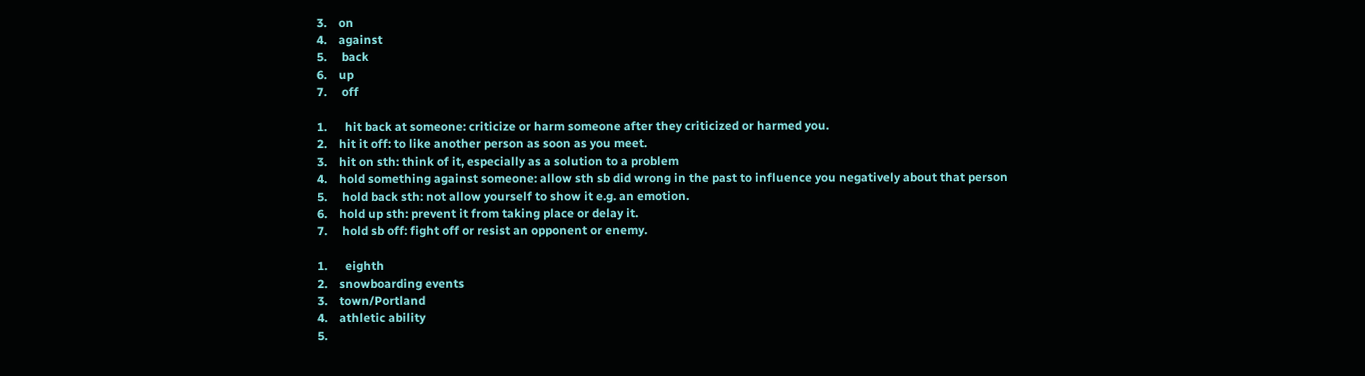3.    on
4.    against
5.     back
6.    up
7.     off

1.      hit back at someone: criticize or harm someone after they criticized or harmed you.
2.    hit it off: to like another person as soon as you meet.
3.    hit on sth: think of it, especially as a solution to a problem
4.    hold something against someone: allow sth sb did wrong in the past to influence you negatively about that person
5.     hold back sth: not allow yourself to show it e.g. an emotion.
6.    hold up sth: prevent it from taking place or delay it.
7.     hold sb off: fight off or resist an opponent or enemy.

1.      eighth
2.    snowboarding events
3.    town/Portland
4.    athletic ability
5.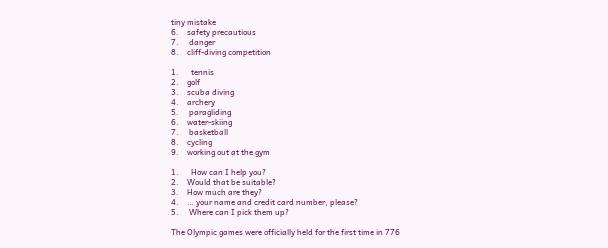tiny mistake
6.    safety precautious
7.     danger
8.    cliff-diving competition

1.      tennis
2.    golf
3.    scuba diving
4.    archery
5.     paragliding
6.    water-skiing
7.     basketball
8.    cycling
9.    working out at the gym

1.      How can I help you?
2.    Would that be suitable?
3.    How much are they?
4.    … your name and credit card number, please?
5.     Where can I pick them up?

The Olympic games were officially held for the first time in 776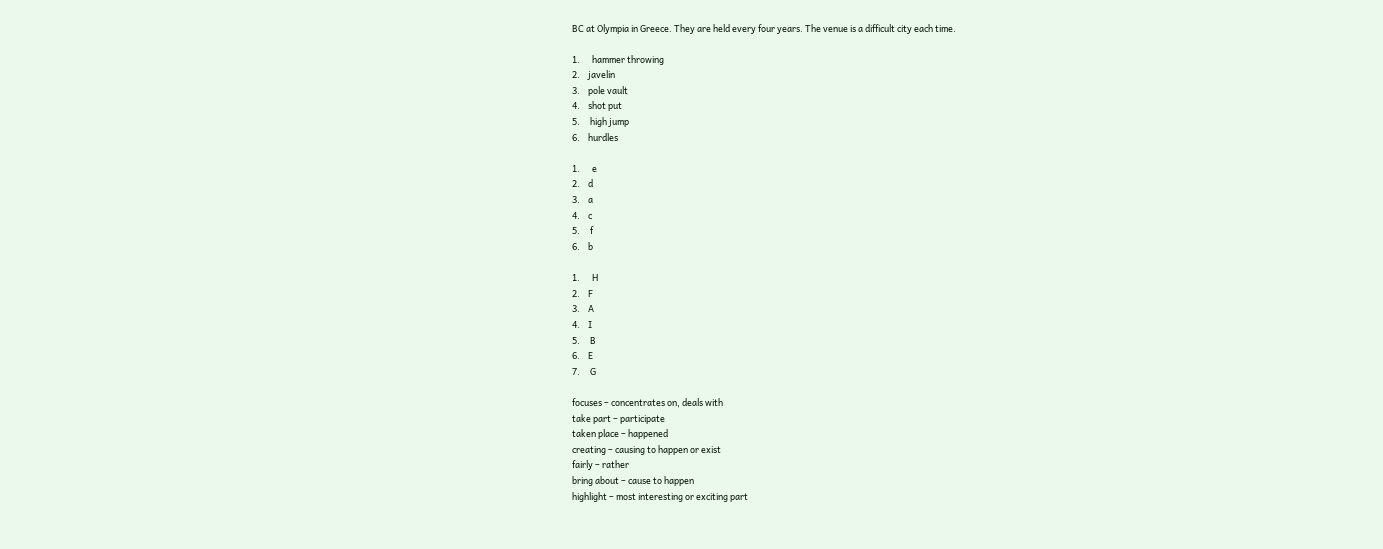BC at Olympia in Greece. They are held every four years. The venue is a difficult city each time.

1.      hammer throwing
2.    javelin
3.    pole vault
4.    shot put
5.     high jump
6.    hurdles

1.      e
2.    d
3.    a
4.    c
5.     f
6.    b

1.      H
2.    F
3.    A
4.    I
5.     B
6.    E
7.     G

focuses – concentrates on, deals with
take part – participate
taken place – happened
creating – causing to happen or exist
fairly – rather
bring about – cause to happen
highlight – most interesting or exciting part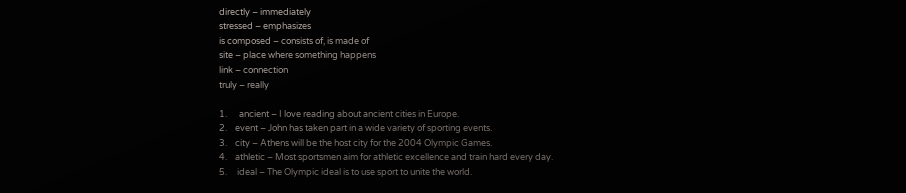directly – immediately
stressed – emphasizes
is composed – consists of, is made of
site – place where something happens
link – connection
truly – really

1.      ancient – I love reading about ancient cities in Europe.
2.    event – John has taken part in a wide variety of sporting events.
3.    city – Athens will be the host city for the 2004 Olympic Games.
4.    athletic – Most sportsmen aim for athletic excellence and train hard every day.
5.     ideal – The Olympic ideal is to use sport to unite the world.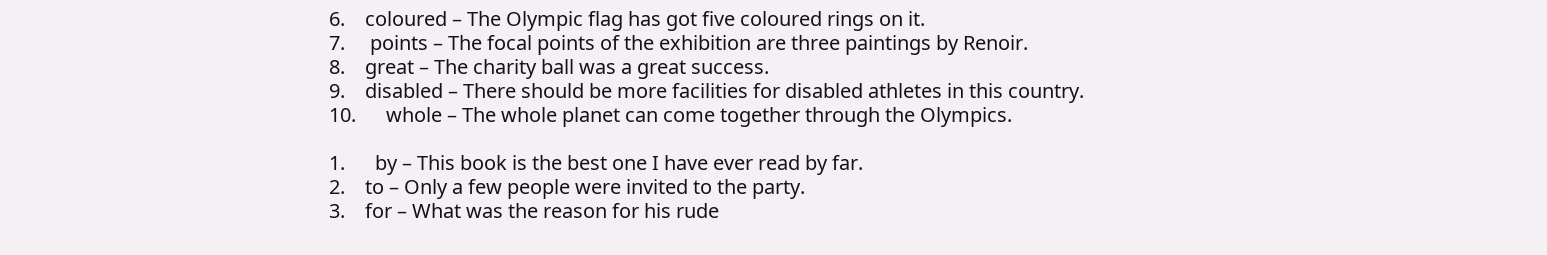6.    coloured – The Olympic flag has got five coloured rings on it.
7.     points – The focal points of the exhibition are three paintings by Renoir.
8.    great – The charity ball was a great success.
9.    disabled – There should be more facilities for disabled athletes in this country.
10.      whole – The whole planet can come together through the Olympics.

1.      by – This book is the best one I have ever read by far.
2.    to – Only a few people were invited to the party.
3.    for – What was the reason for his rude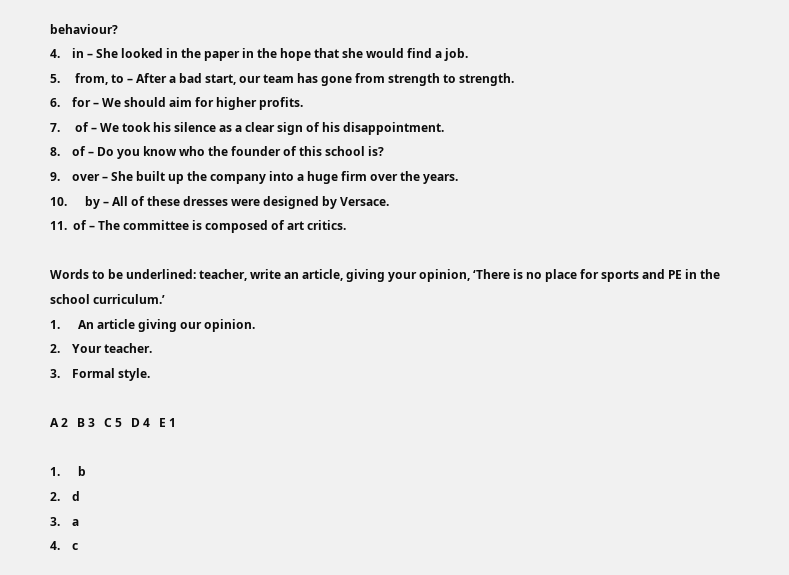behaviour?
4.    in – She looked in the paper in the hope that she would find a job.
5.     from, to – After a bad start, our team has gone from strength to strength.
6.    for – We should aim for higher profits.
7.     of – We took his silence as a clear sign of his disappointment.
8.    of – Do you know who the founder of this school is?
9.    over – She built up the company into a huge firm over the years.
10.      by – All of these dresses were designed by Versace.
11.  of – The committee is composed of art critics.

Words to be underlined: teacher, write an article, giving your opinion, ‘There is no place for sports and PE in the school curriculum.’
1.      An article giving our opinion.
2.    Your teacher.
3.    Formal style.

A 2   B 3   C 5   D 4   E 1

1.      b
2.    d
3.    a
4.    c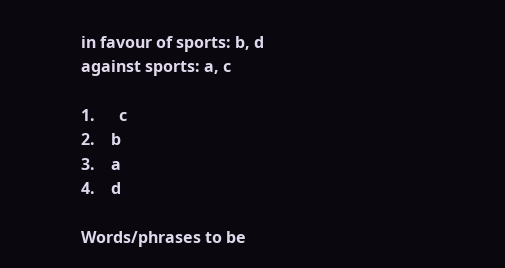in favour of sports: b, d
against sports: a, c

1.      c
2.    b
3.    a
4.    d

Words/phrases to be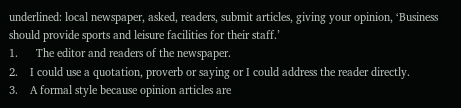underlined: local newspaper, asked, readers, submit articles, giving your opinion, ‘Business should provide sports and leisure facilities for their staff.’
1.      The editor and readers of the newspaper.
2.    I could use a quotation, proverb or saying or I could address the reader directly.
3.    A formal style because opinion articles are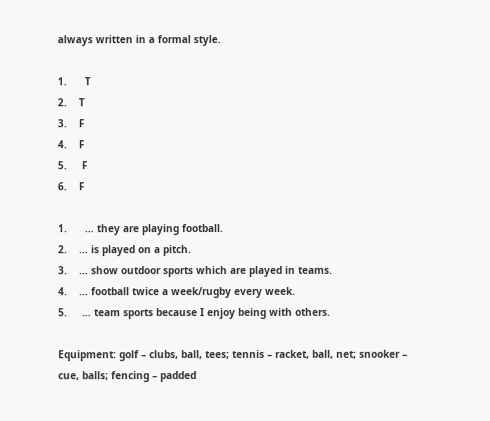always written in a formal style.

1.      T
2.    T
3.    F
4.    F
5.     F
6.    F

1.      … they are playing football.
2.    … is played on a pitch.
3.    … show outdoor sports which are played in teams.
4.    … football twice a week/rugby every week.
5.     … team sports because I enjoy being with others.

Equipment: golf – clubs, ball, tees; tennis – racket, ball, net; snooker – cue, balls; fencing – padded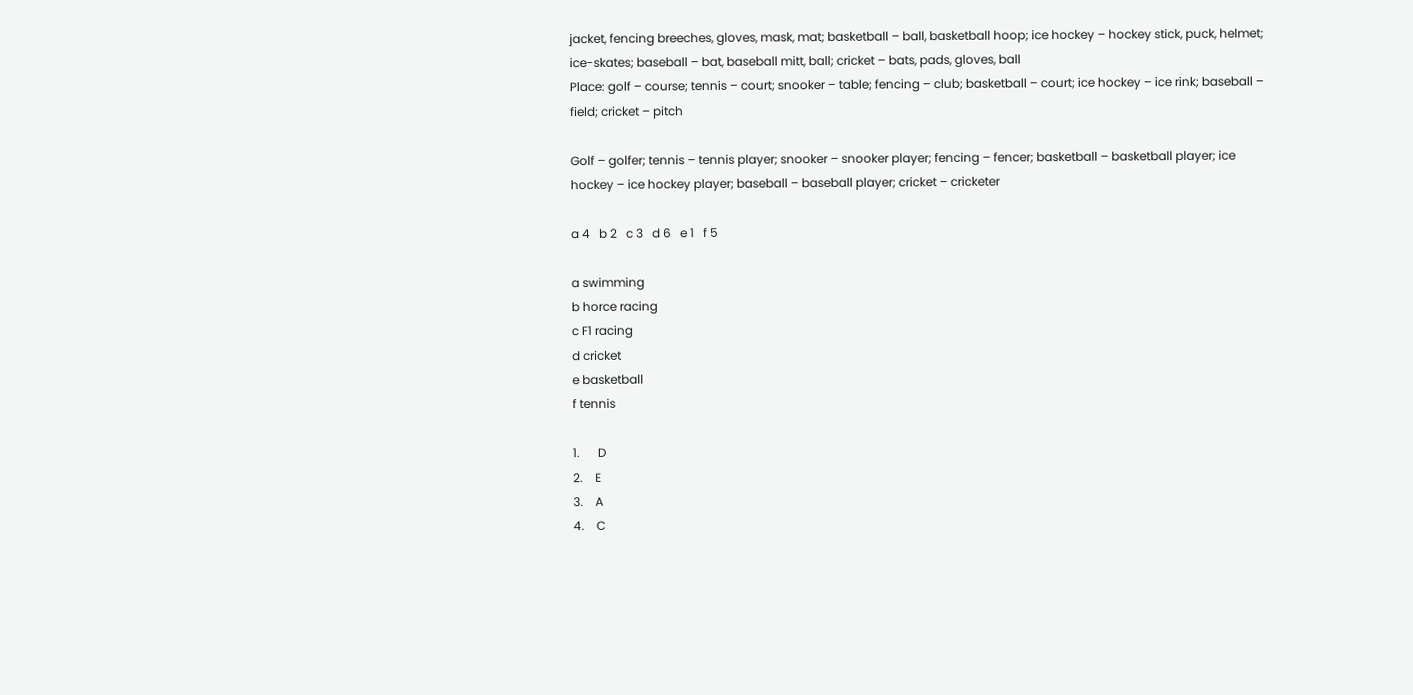jacket, fencing breeches, gloves, mask, mat; basketball – ball, basketball hoop; ice hockey – hockey stick, puck, helmet; ice-skates; baseball – bat, baseball mitt, ball; cricket – bats, pads, gloves, ball
Place: golf – course; tennis – court; snooker – table; fencing – club; basketball – court; ice hockey – ice rink; baseball – field; cricket – pitch

Golf – golfer; tennis – tennis player; snooker – snooker player; fencing – fencer; basketball – basketball player; ice hockey – ice hockey player; baseball – baseball player; cricket – cricketer

a 4   b 2   c 3   d 6   e 1   f 5

a swimming
b horce racing
c F1 racing
d cricket
e basketball
f tennis

1.      D
2.    E
3.    A
4.    C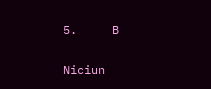5.     B

Niciun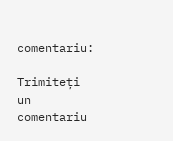comentariu:

Trimiteți un comentariu